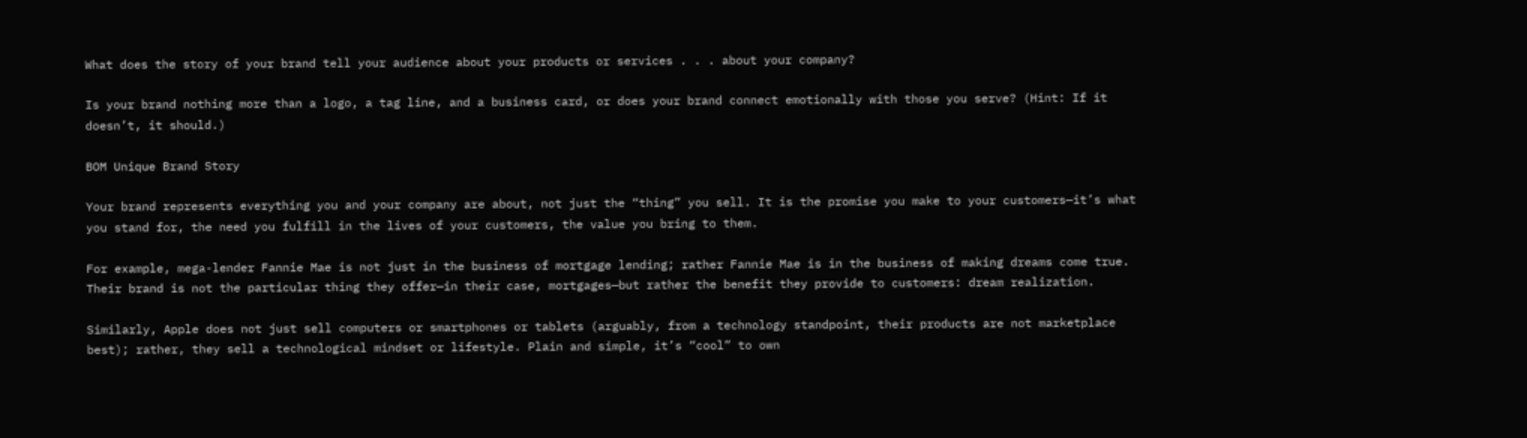What does the story of your brand tell your audience about your products or services . . . about your company?

Is your brand nothing more than a logo, a tag line, and a business card, or does your brand connect emotionally with those you serve? (Hint: If it doesn’t, it should.)

BOM Unique Brand Story

Your brand represents everything you and your company are about, not just the “thing” you sell. It is the promise you make to your customers—it’s what you stand for, the need you fulfill in the lives of your customers, the value you bring to them.

For example, mega-lender Fannie Mae is not just in the business of mortgage lending; rather Fannie Mae is in the business of making dreams come true. Their brand is not the particular thing they offer—in their case, mortgages—but rather the benefit they provide to customers: dream realization.

Similarly, Apple does not just sell computers or smartphones or tablets (arguably, from a technology standpoint, their products are not marketplace best); rather, they sell a technological mindset or lifestyle. Plain and simple, it’s “cool” to own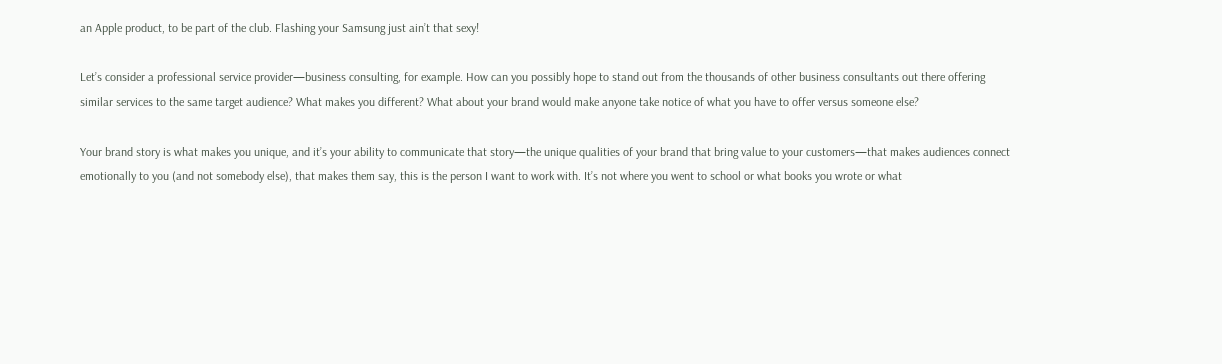an Apple product, to be part of the club. Flashing your Samsung just ain’t that sexy!

Let’s consider a professional service provider—business consulting, for example. How can you possibly hope to stand out from the thousands of other business consultants out there offering similar services to the same target audience? What makes you different? What about your brand would make anyone take notice of what you have to offer versus someone else?

Your brand story is what makes you unique, and it’s your ability to communicate that story—the unique qualities of your brand that bring value to your customers—that makes audiences connect emotionally to you (and not somebody else), that makes them say, this is the person I want to work with. It’s not where you went to school or what books you wrote or what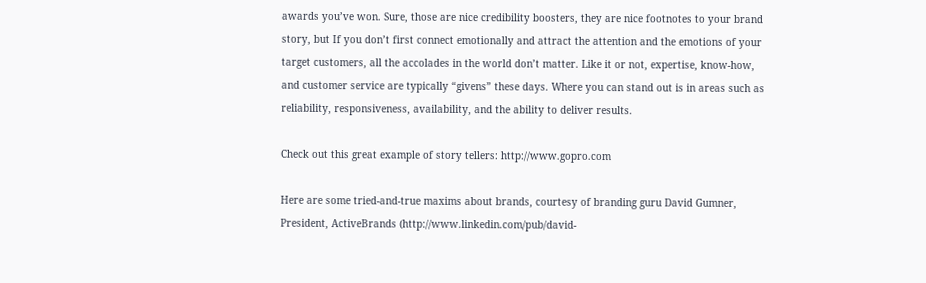awards you’ve won. Sure, those are nice credibility boosters, they are nice footnotes to your brand story, but If you don’t first connect emotionally and attract the attention and the emotions of your target customers, all the accolades in the world don’t matter. Like it or not, expertise, know-how, and customer service are typically “givens” these days. Where you can stand out is in areas such as reliability, responsiveness, availability, and the ability to deliver results.

Check out this great example of story tellers: http://www.gopro.com

Here are some tried-and-true maxims about brands, courtesy of branding guru David Gumner, President, ActiveBrands (http://www.linkedin.com/pub/david-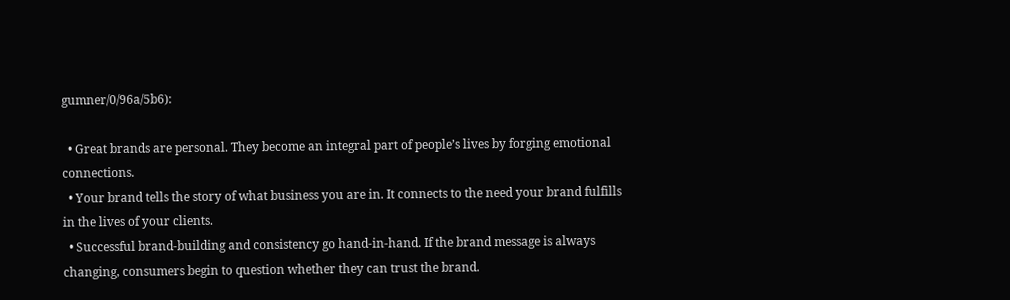gumner/0/96a/5b6):

  • Great brands are personal. They become an integral part of people’s lives by forging emotional connections.
  • Your brand tells the story of what business you are in. It connects to the need your brand fulfills in the lives of your clients.
  • Successful brand-building and consistency go hand-in-hand. If the brand message is always changing, consumers begin to question whether they can trust the brand.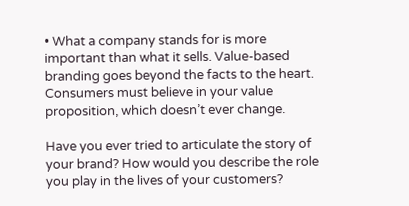• What a company stands for is more important than what it sells. Value-based branding goes beyond the facts to the heart. Consumers must believe in your value proposition, which doesn’t ever change.

Have you ever tried to articulate the story of your brand? How would you describe the role you play in the lives of your customers?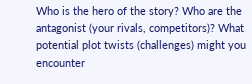Who is the hero of the story? Who are the antagonist (your rivals, competitors)? What potential plot twists (challenges) might you encounter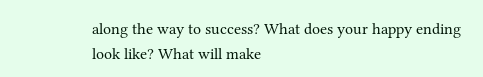along the way to success? What does your happy ending look like? What will make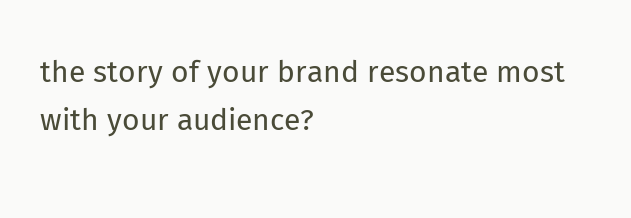the story of your brand resonate most with your audience?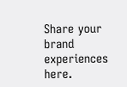Share your brand experiences here.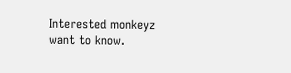Interested monkeyz want to know.